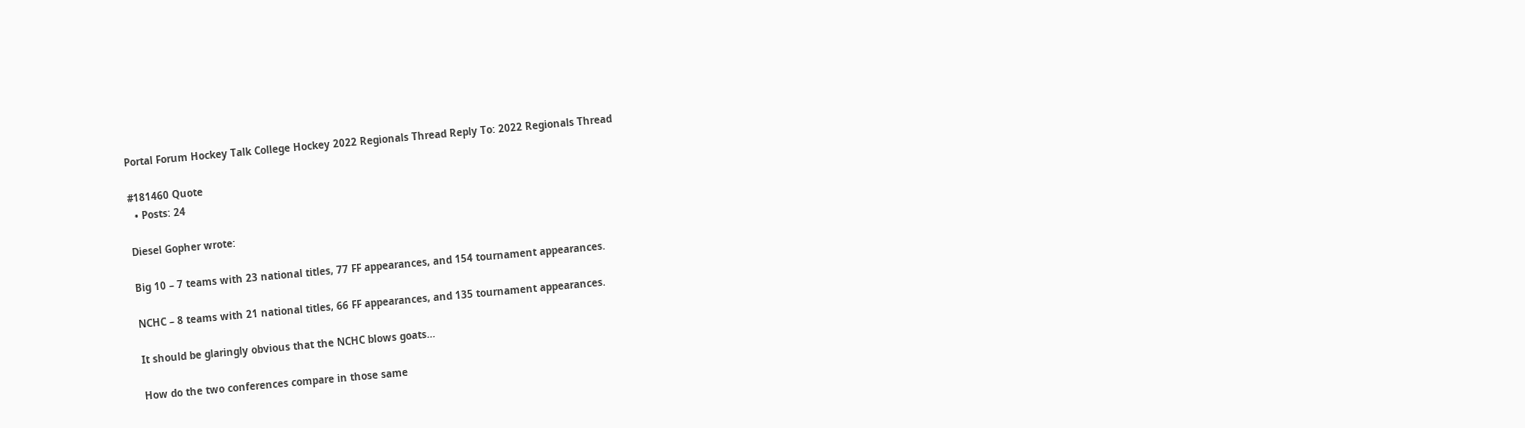Portal Forum Hockey Talk College Hockey 2022 Regionals Thread Reply To: 2022 Regionals Thread

#181460 Quote
  • Posts: 24

Diesel Gopher wrote:

Big 10 – 7 teams with 23 national titles, 77 FF appearances, and 154 tournament appearances.

NCHC – 8 teams with 21 national titles, 66 FF appearances, and 135 tournament appearances.

It should be glaringly obvious that the NCHC blows goats…

How do the two conferences compare in those same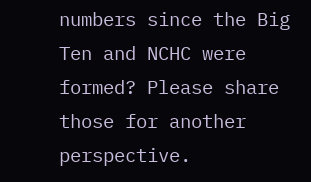numbers since the Big Ten and NCHC were formed? Please share those for another perspective.